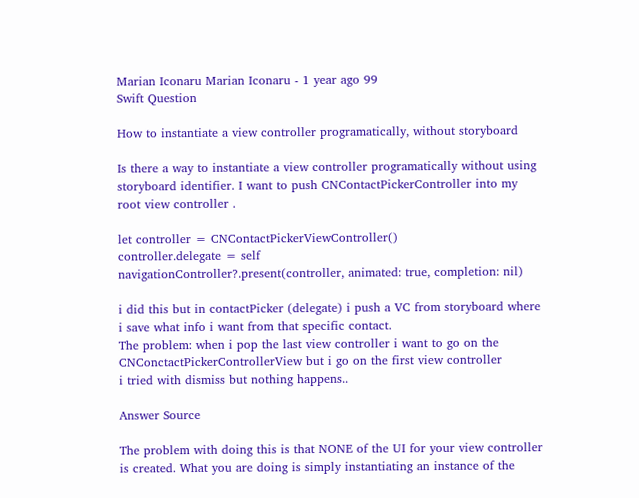Marian Iconaru Marian Iconaru - 1 year ago 99
Swift Question

How to instantiate a view controller programatically, without storyboard

Is there a way to instantiate a view controller programatically without using storyboard identifier. I want to push CNContactPickerController into my root view controller .

let controller = CNContactPickerViewController()
controller.delegate = self
navigationController?.present(controller, animated: true, completion: nil)

i did this but in contactPicker (delegate) i push a VC from storyboard where i save what info i want from that specific contact.
The problem: when i pop the last view controller i want to go on the CNConctactPickerControllerView but i go on the first view controller
i tried with dismiss but nothing happens..

Answer Source

The problem with doing this is that NONE of the UI for your view controller is created. What you are doing is simply instantiating an instance of the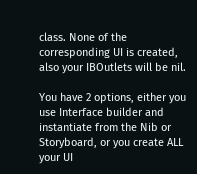class. None of the corresponding UI is created, also your IBOutlets will be nil.

You have 2 options, either you use Interface builder and instantiate from the Nib or Storyboard, or you create ALL your UI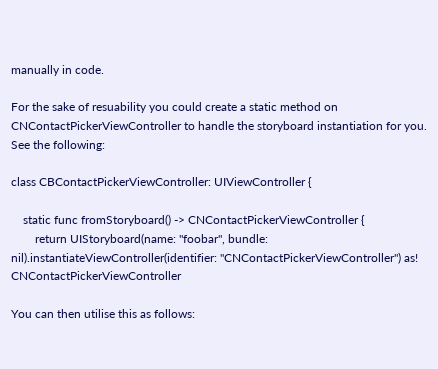manually in code.

For the sake of resuability you could create a static method on CNContactPickerViewController to handle the storyboard instantiation for you. See the following:

class CBContactPickerViewController: UIViewController {

    static func fromStoryboard() -> CNContactPickerViewController {
        return UIStoryboard(name: "foobar", bundle: nil).instantiateViewController(identifier: "CNContactPickerViewController") as! CNContactPickerViewController

You can then utilise this as follows: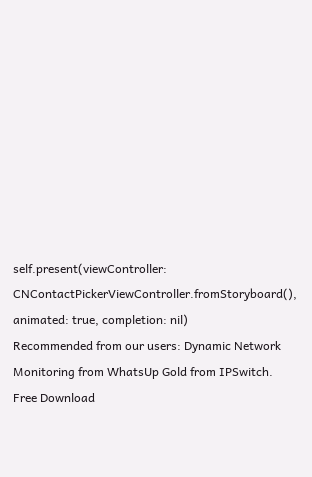self.present(viewController: CNContactPickerViewController.fromStoryboard(), animated: true, completion: nil)
Recommended from our users: Dynamic Network Monitoring from WhatsUp Gold from IPSwitch. Free Download